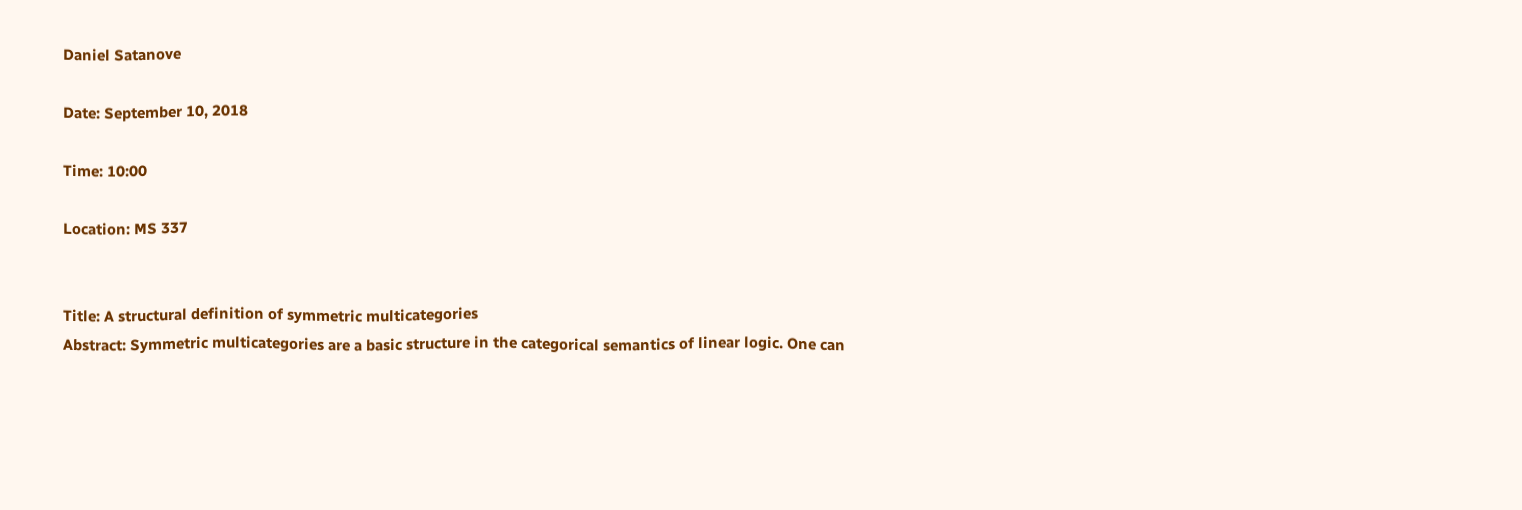Daniel Satanove

Date: September 10, 2018

Time: 10:00

Location: MS 337


Title: A structural definition of symmetric multicategories
Abstract: Symmetric multicategories are a basic structure in the categorical semantics of linear logic. One can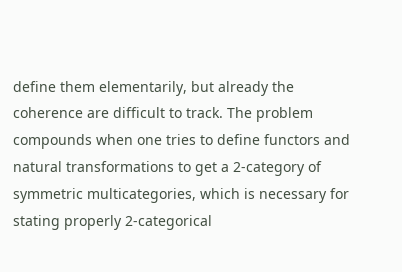define them elementarily, but already the coherence are difficult to track. The problem compounds when one tries to define functors and natural transformations to get a 2-category of symmetric multicategories, which is necessary for stating properly 2-categorical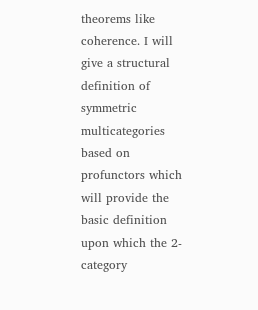theorems like coherence. I will give a structural definition of symmetric multicategories based on profunctors which will provide the basic definition upon which the 2-category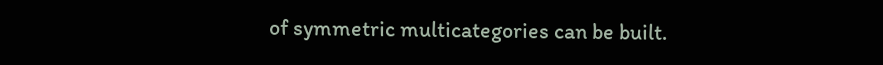of symmetric multicategories can be built.